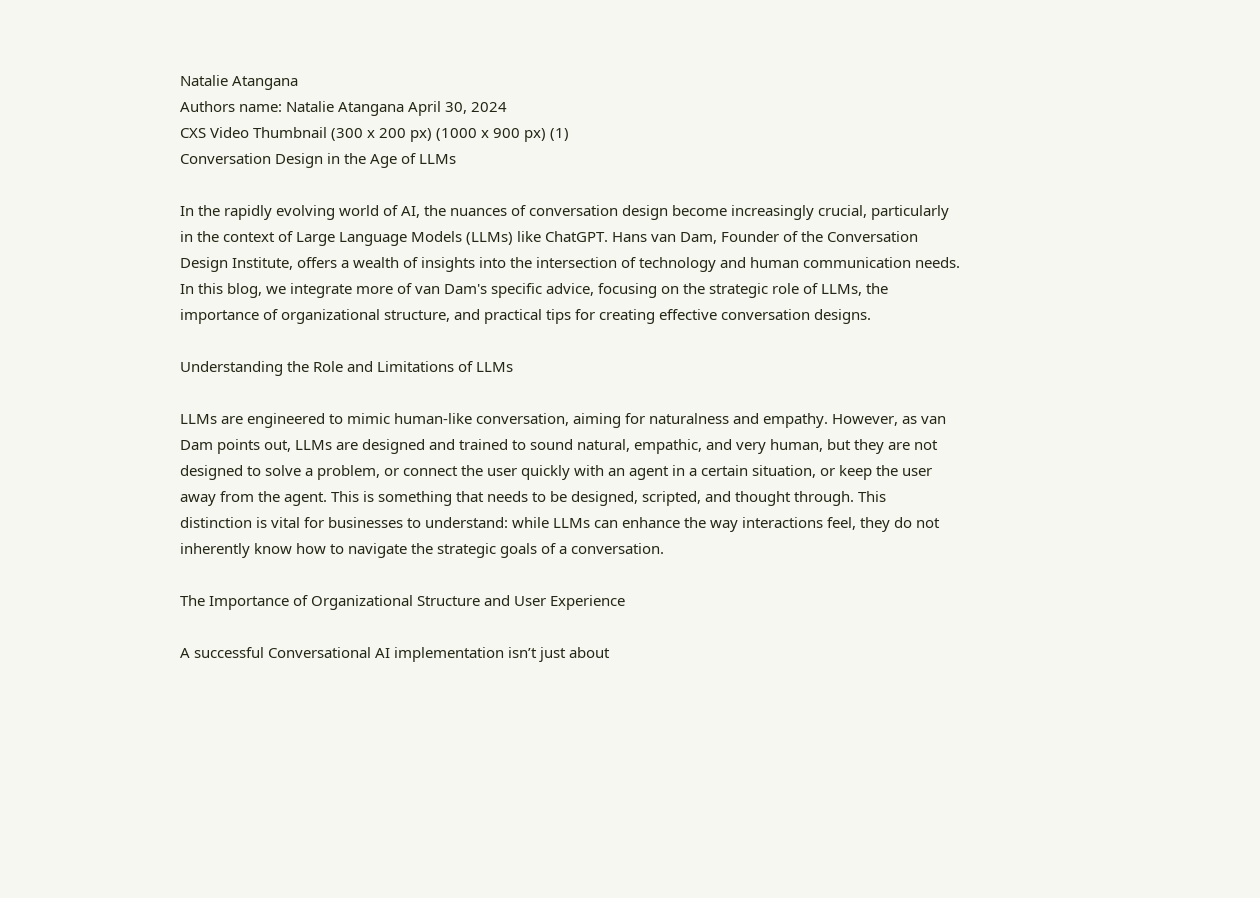Natalie Atangana
Authors name: Natalie Atangana April 30, 2024
CXS Video Thumbnail (300 x 200 px) (1000 x 900 px) (1)
Conversation Design in the Age of LLMs

In the rapidly evolving world of AI, the nuances of conversation design become increasingly crucial, particularly in the context of Large Language Models (LLMs) like ChatGPT. Hans van Dam, Founder of the Conversation Design Institute, offers a wealth of insights into the intersection of technology and human communication needs. In this blog, we integrate more of van Dam's specific advice, focusing on the strategic role of LLMs, the importance of organizational structure, and practical tips for creating effective conversation designs.

Understanding the Role and Limitations of LLMs

LLMs are engineered to mimic human-like conversation, aiming for naturalness and empathy. However, as van Dam points out, LLMs are designed and trained to sound natural, empathic, and very human, but they are not designed to solve a problem, or connect the user quickly with an agent in a certain situation, or keep the user away from the agent. This is something that needs to be designed, scripted, and thought through. This distinction is vital for businesses to understand: while LLMs can enhance the way interactions feel, they do not inherently know how to navigate the strategic goals of a conversation.

The Importance of Organizational Structure and User Experience

A successful Conversational AI implementation isn’t just about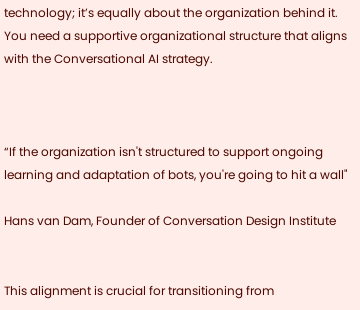technology; it’s equally about the organization behind it. You need a supportive organizational structure that aligns with the Conversational AI strategy.



“If the organization isn't structured to support ongoing learning and adaptation of bots, you're going to hit a wall"

Hans van Dam, Founder of Conversation Design Institute


This alignment is crucial for transitioning from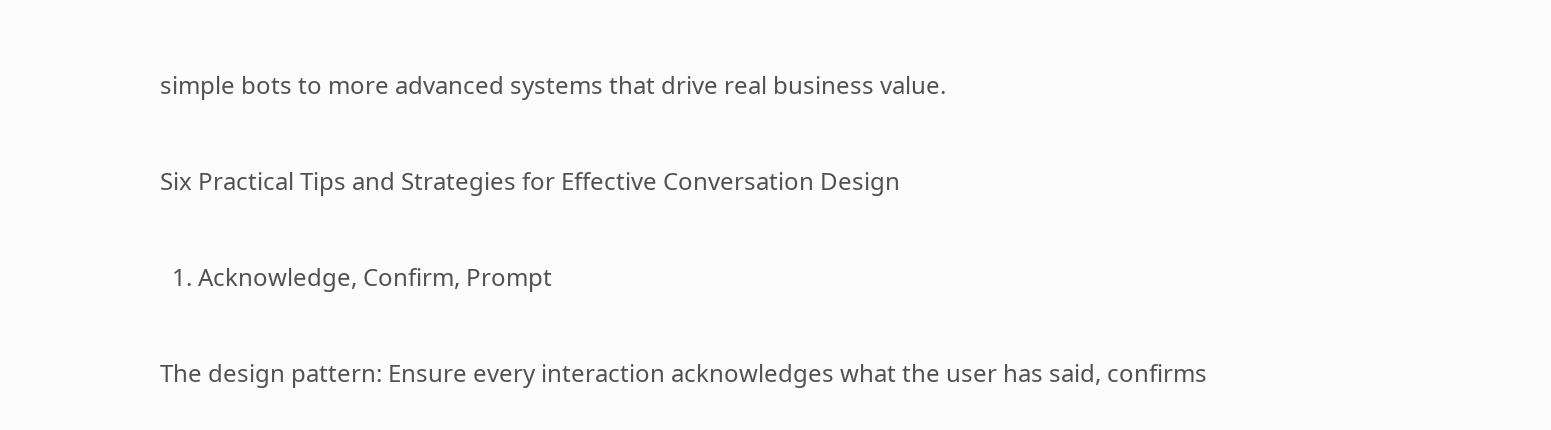simple bots to more advanced systems that drive real business value.

Six Practical Tips and Strategies for Effective Conversation Design

  1. Acknowledge, Confirm, Prompt

The design pattern: Ensure every interaction acknowledges what the user has said, confirms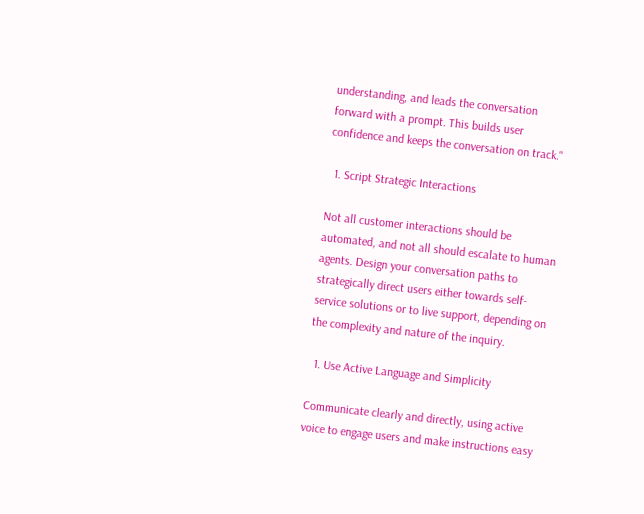understanding, and leads the conversation forward with a prompt. This builds user confidence and keeps the conversation on track."

  1. Script Strategic Interactions

Not all customer interactions should be automated, and not all should escalate to human agents. Design your conversation paths to strategically direct users either towards self-service solutions or to live support, depending on the complexity and nature of the inquiry.

  1. Use Active Language and Simplicity

Communicate clearly and directly, using active voice to engage users and make instructions easy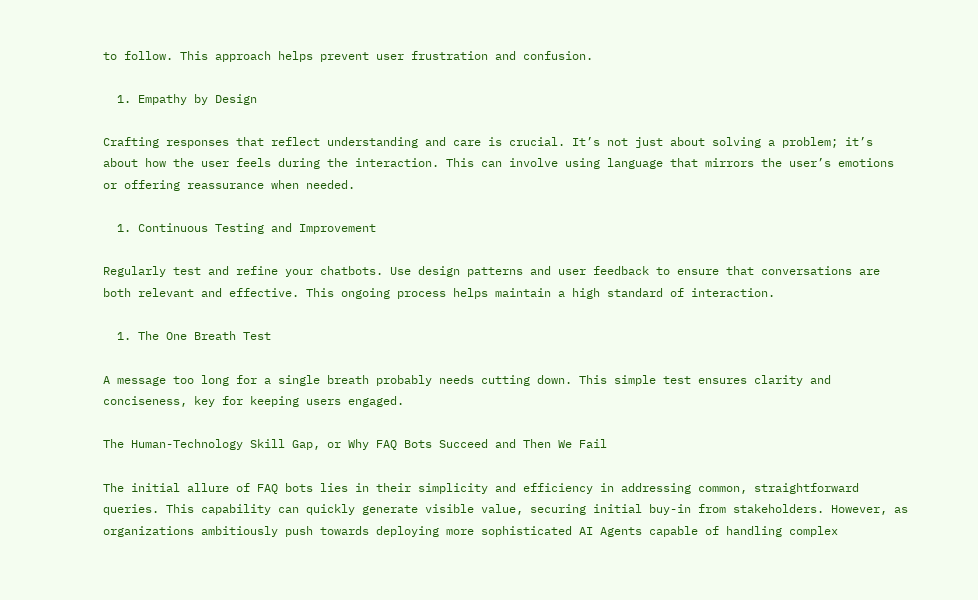to follow. This approach helps prevent user frustration and confusion.

  1. Empathy by Design

Crafting responses that reflect understanding and care is crucial. It’s not just about solving a problem; it’s about how the user feels during the interaction. This can involve using language that mirrors the user’s emotions or offering reassurance when needed.

  1. Continuous Testing and Improvement

Regularly test and refine your chatbots. Use design patterns and user feedback to ensure that conversations are both relevant and effective. This ongoing process helps maintain a high standard of interaction.

  1. The One Breath Test

A message too long for a single breath probably needs cutting down. This simple test ensures clarity and conciseness, key for keeping users engaged.

The Human-Technology Skill Gap, or Why FAQ Bots Succeed and Then We Fail

The initial allure of FAQ bots lies in their simplicity and efficiency in addressing common, straightforward queries. This capability can quickly generate visible value, securing initial buy-in from stakeholders. However, as organizations ambitiously push towards deploying more sophisticated AI Agents capable of handling complex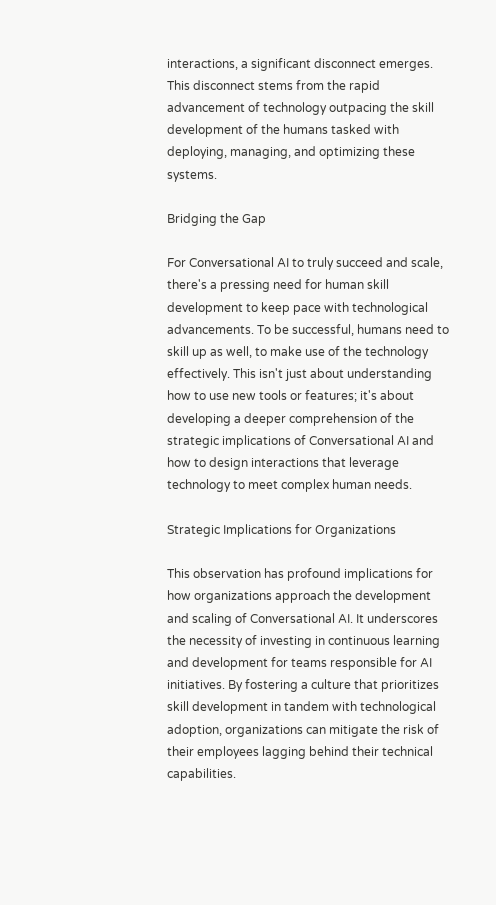interactions, a significant disconnect emerges. This disconnect stems from the rapid advancement of technology outpacing the skill development of the humans tasked with deploying, managing, and optimizing these systems.

Bridging the Gap

For Conversational AI to truly succeed and scale, there's a pressing need for human skill development to keep pace with technological advancements. To be successful, humans need to skill up as well, to make use of the technology effectively. This isn't just about understanding how to use new tools or features; it's about developing a deeper comprehension of the strategic implications of Conversational AI and how to design interactions that leverage technology to meet complex human needs.

Strategic Implications for Organizations

This observation has profound implications for how organizations approach the development and scaling of Conversational AI. It underscores the necessity of investing in continuous learning and development for teams responsible for AI initiatives. By fostering a culture that prioritizes skill development in tandem with technological adoption, organizations can mitigate the risk of their employees lagging behind their technical capabilities.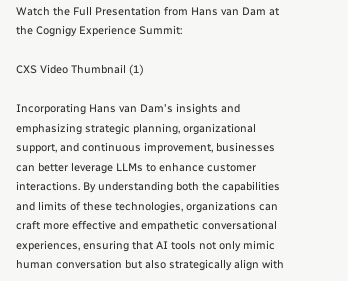Watch the Full Presentation from Hans van Dam at the Cognigy Experience Summit:

CXS Video Thumbnail (1)

Incorporating Hans van Dam's insights and emphasizing strategic planning, organizational support, and continuous improvement, businesses can better leverage LLMs to enhance customer interactions. By understanding both the capabilities and limits of these technologies, organizations can craft more effective and empathetic conversational experiences, ensuring that AI tools not only mimic human conversation but also strategically align with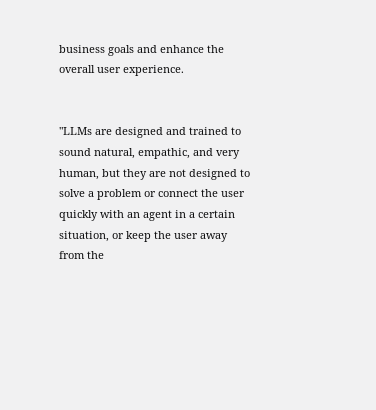business goals and enhance the overall user experience.


"LLMs are designed and trained to sound natural, empathic, and very human, but they are not designed to solve a problem or connect the user quickly with an agent in a certain situation, or keep the user away from the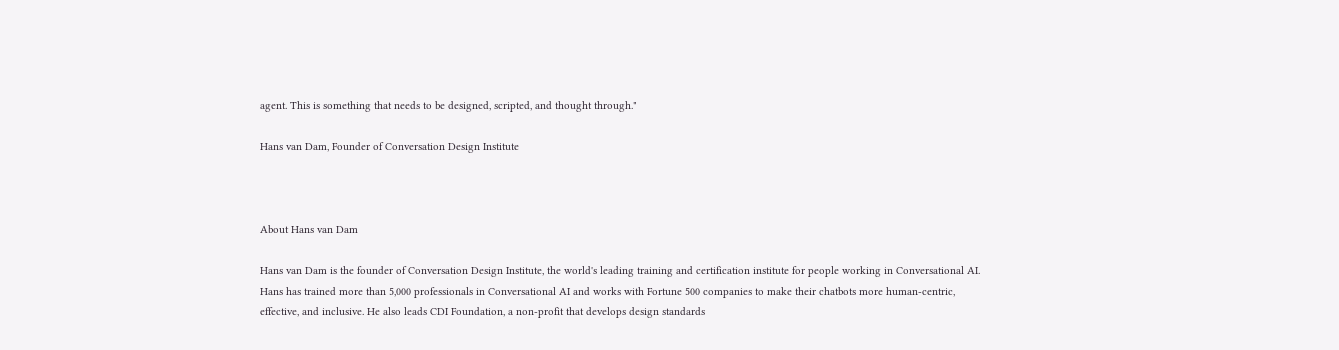agent. This is something that needs to be designed, scripted, and thought through."

Hans van Dam, Founder of Conversation Design Institute



About Hans van Dam

Hans van Dam is the founder of Conversation Design Institute, the world's leading training and certification institute for people working in Conversational AI. Hans has trained more than 5,000 professionals in Conversational AI and works with Fortune 500 companies to make their chatbots more human-centric, effective, and inclusive. He also leads CDI Foundation, a non-profit that develops design standards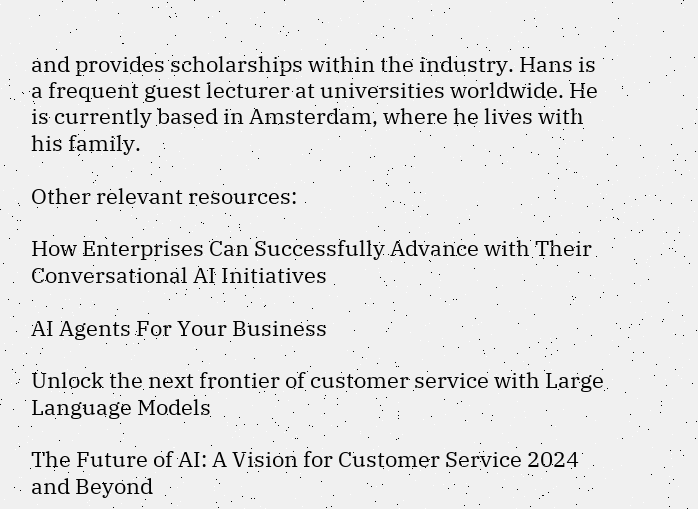and provides scholarships within the industry. Hans is a frequent guest lecturer at universities worldwide. He is currently based in Amsterdam, where he lives with his family.

Other relevant resources:

How Enterprises Can Successfully Advance with Their Conversational AI Initiatives

AI Agents For Your Business

Unlock the next frontier of customer service with Large Language Models

The Future of AI: A Vision for Customer Service 2024 and Beyond